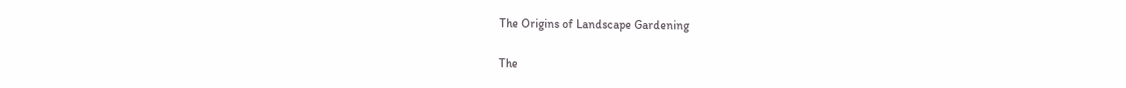The Origins of Landscape Gardening

The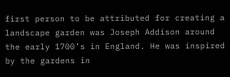first person to be attributed for creating a landscape garden was Joseph Addison around the early 1700’s in England. He was inspired by the gardens in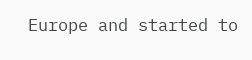Europe and started to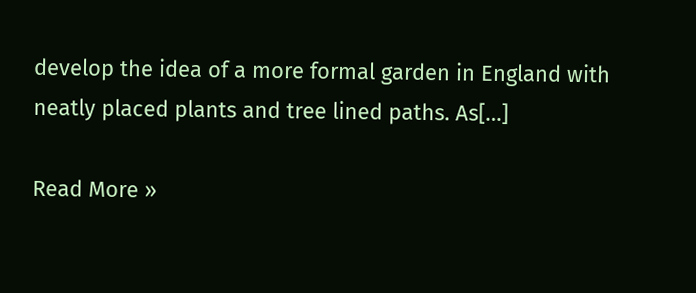develop the idea of a more formal garden in England with neatly placed plants and tree lined paths. As[…]

Read More »